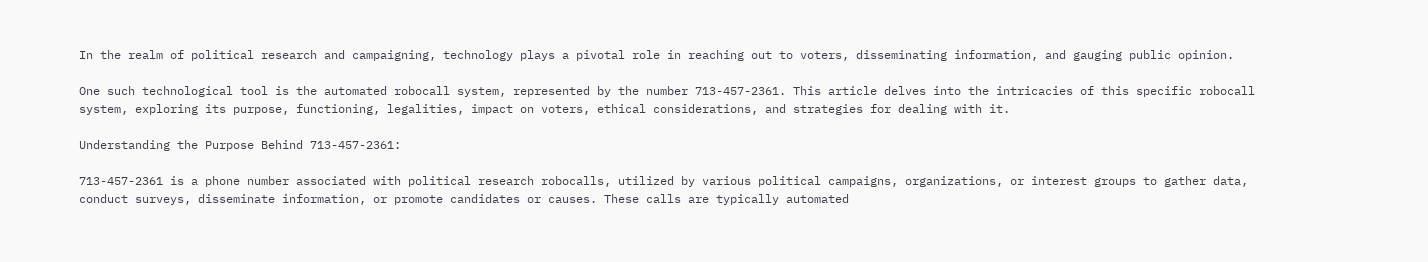In the realm of political research and campaigning, technology plays a pivotal role in reaching out to voters, disseminating information, and gauging public opinion.

One such technological tool is the automated robocall system, represented by the number 713-457-2361. This article delves into the intricacies of this specific robocall system, exploring its purpose, functioning, legalities, impact on voters, ethical considerations, and strategies for dealing with it.

Understanding the Purpose Behind 713-457-2361:

713-457-2361 is a phone number associated with political research robocalls, utilized by various political campaigns, organizations, or interest groups to gather data, conduct surveys, disseminate information, or promote candidates or causes. These calls are typically automated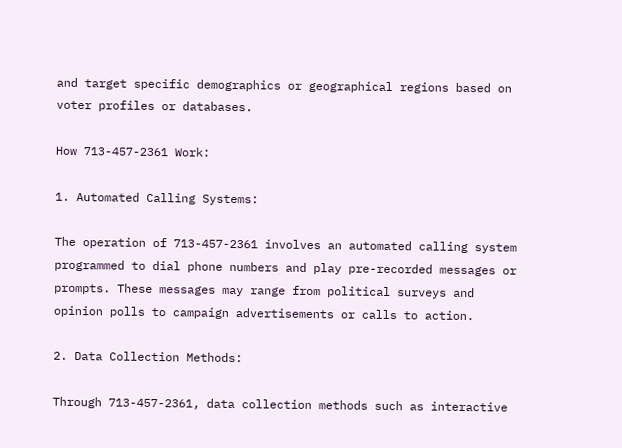and target specific demographics or geographical regions based on voter profiles or databases.

How 713-457-2361 Work:

1. Automated Calling Systems:

The operation of 713-457-2361 involves an automated calling system programmed to dial phone numbers and play pre-recorded messages or prompts. These messages may range from political surveys and opinion polls to campaign advertisements or calls to action.

2. Data Collection Methods:

Through 713-457-2361, data collection methods such as interactive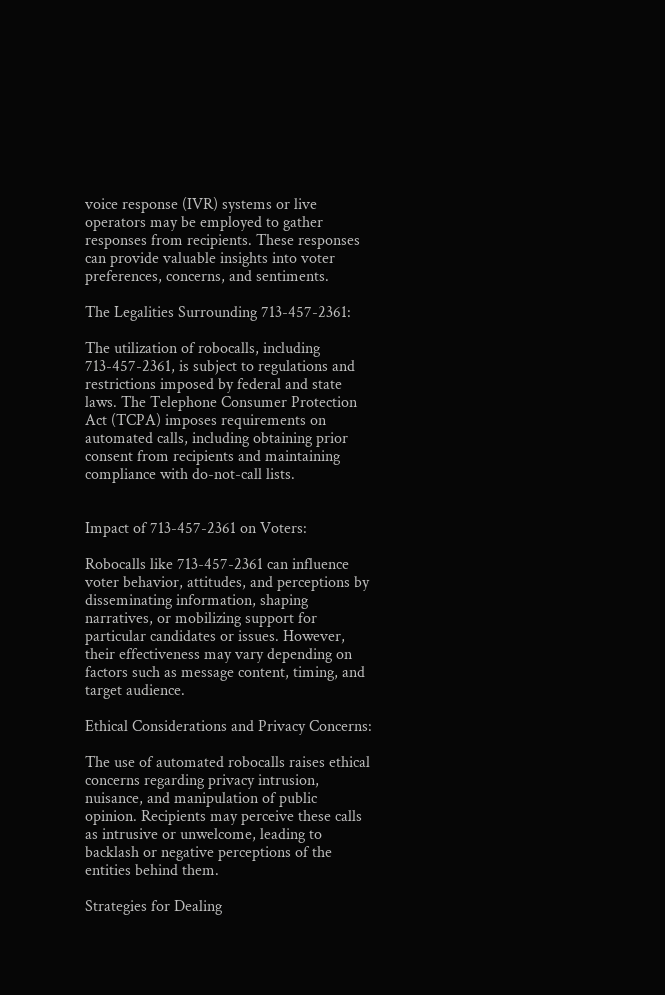voice response (IVR) systems or live operators may be employed to gather responses from recipients. These responses can provide valuable insights into voter preferences, concerns, and sentiments.

The Legalities Surrounding 713-457-2361:

The utilization of robocalls, including 713-457-2361, is subject to regulations and restrictions imposed by federal and state laws. The Telephone Consumer Protection Act (TCPA) imposes requirements on automated calls, including obtaining prior consent from recipients and maintaining compliance with do-not-call lists.


Impact of 713-457-2361 on Voters:

Robocalls like 713-457-2361 can influence voter behavior, attitudes, and perceptions by disseminating information, shaping narratives, or mobilizing support for particular candidates or issues. However, their effectiveness may vary depending on factors such as message content, timing, and target audience.

Ethical Considerations and Privacy Concerns:

The use of automated robocalls raises ethical concerns regarding privacy intrusion, nuisance, and manipulation of public opinion. Recipients may perceive these calls as intrusive or unwelcome, leading to backlash or negative perceptions of the entities behind them.

Strategies for Dealing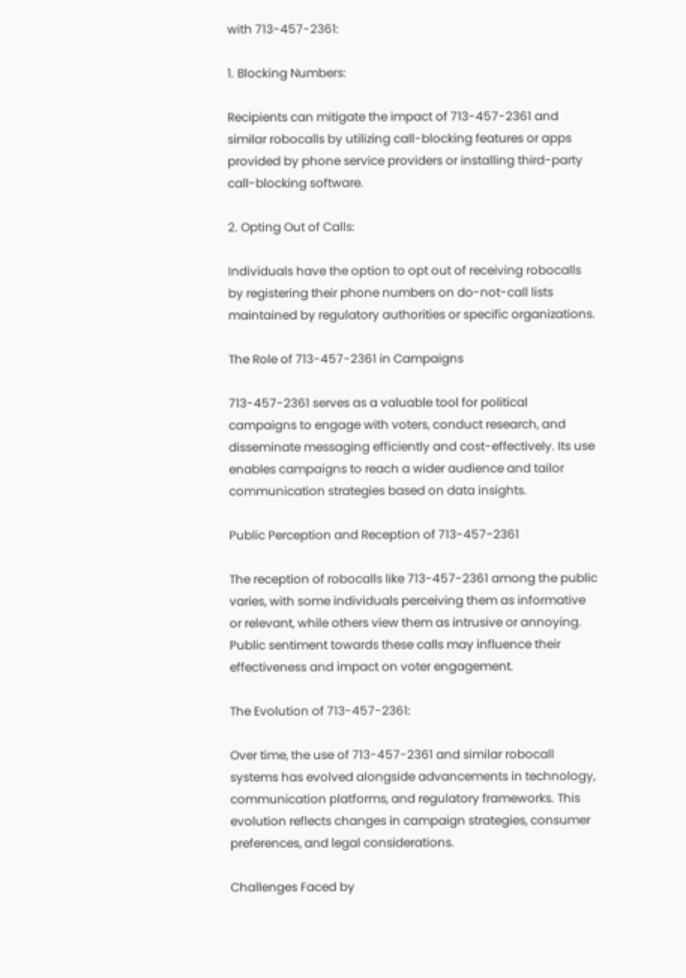with 713-457-2361:

1. Blocking Numbers:

Recipients can mitigate the impact of 713-457-2361 and similar robocalls by utilizing call-blocking features or apps provided by phone service providers or installing third-party call-blocking software.

2. Opting Out of Calls:

Individuals have the option to opt out of receiving robocalls by registering their phone numbers on do-not-call lists maintained by regulatory authorities or specific organizations.

The Role of 713-457-2361 in Campaigns

713-457-2361 serves as a valuable tool for political campaigns to engage with voters, conduct research, and disseminate messaging efficiently and cost-effectively. Its use enables campaigns to reach a wider audience and tailor communication strategies based on data insights.

Public Perception and Reception of 713-457-2361

The reception of robocalls like 713-457-2361 among the public varies, with some individuals perceiving them as informative or relevant, while others view them as intrusive or annoying. Public sentiment towards these calls may influence their effectiveness and impact on voter engagement.

The Evolution of 713-457-2361:

Over time, the use of 713-457-2361 and similar robocall systems has evolved alongside advancements in technology, communication platforms, and regulatory frameworks. This evolution reflects changes in campaign strategies, consumer preferences, and legal considerations.

Challenges Faced by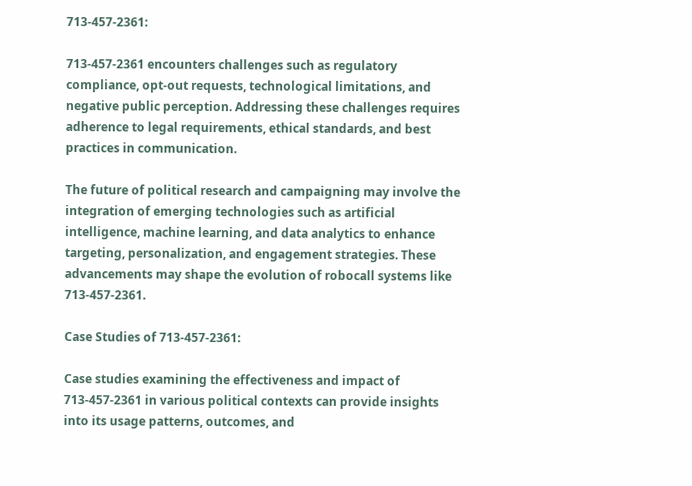713-457-2361:

713-457-2361 encounters challenges such as regulatory compliance, opt-out requests, technological limitations, and negative public perception. Addressing these challenges requires adherence to legal requirements, ethical standards, and best practices in communication.

The future of political research and campaigning may involve the integration of emerging technologies such as artificial intelligence, machine learning, and data analytics to enhance targeting, personalization, and engagement strategies. These advancements may shape the evolution of robocall systems like 713-457-2361.

Case Studies of 713-457-2361:

Case studies examining the effectiveness and impact of 713-457-2361 in various political contexts can provide insights into its usage patterns, outcomes, and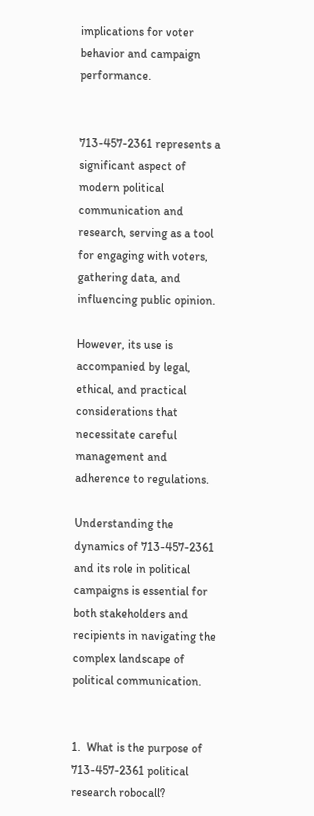implications for voter behavior and campaign performance.


713-457-2361 represents a significant aspect of modern political communication and research, serving as a tool for engaging with voters, gathering data, and influencing public opinion.

However, its use is accompanied by legal, ethical, and practical considerations that necessitate careful management and adherence to regulations.

Understanding the dynamics of 713-457-2361 and its role in political campaigns is essential for both stakeholders and recipients in navigating the complex landscape of political communication.


1.  What is the purpose of 713-457-2361 political research robocall?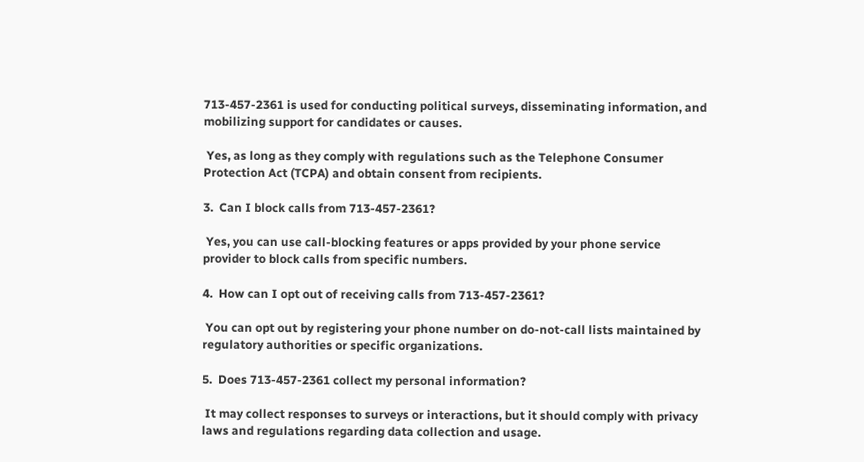713-457-2361 is used for conducting political surveys, disseminating information, and mobilizing support for candidates or causes.

 Yes, as long as they comply with regulations such as the Telephone Consumer Protection Act (TCPA) and obtain consent from recipients.

3.  Can I block calls from 713-457-2361?

 Yes, you can use call-blocking features or apps provided by your phone service provider to block calls from specific numbers.

4.  How can I opt out of receiving calls from 713-457-2361?

 You can opt out by registering your phone number on do-not-call lists maintained by regulatory authorities or specific organizations.

5.  Does 713-457-2361 collect my personal information?

 It may collect responses to surveys or interactions, but it should comply with privacy laws and regulations regarding data collection and usage.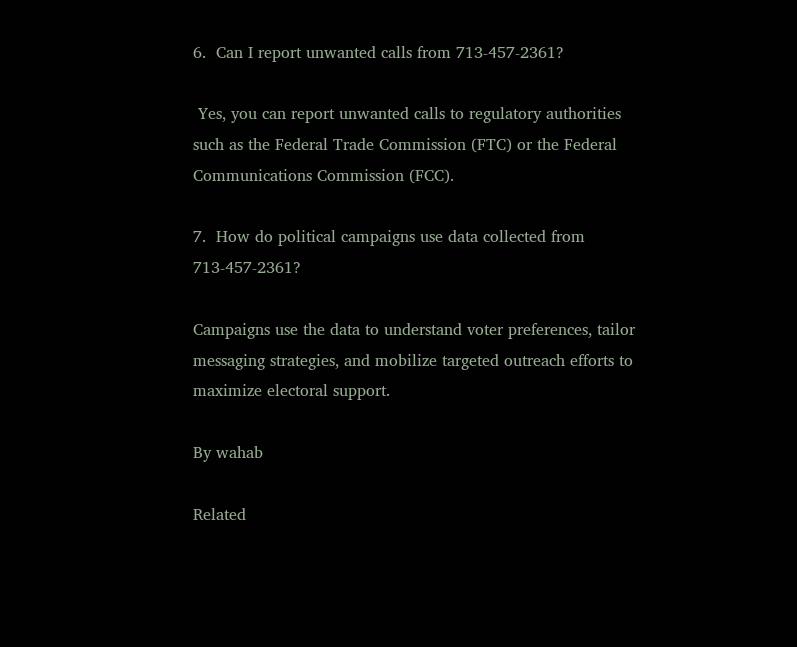6.  Can I report unwanted calls from 713-457-2361?

 Yes, you can report unwanted calls to regulatory authorities such as the Federal Trade Commission (FTC) or the Federal Communications Commission (FCC).

7.  How do political campaigns use data collected from 713-457-2361?

Campaigns use the data to understand voter preferences, tailor messaging strategies, and mobilize targeted outreach efforts to maximize electoral support.

By wahab

Related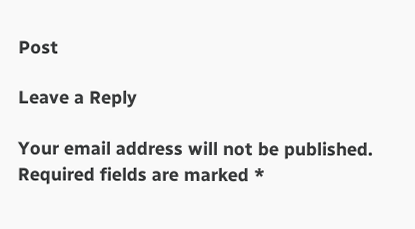Post

Leave a Reply

Your email address will not be published. Required fields are marked *